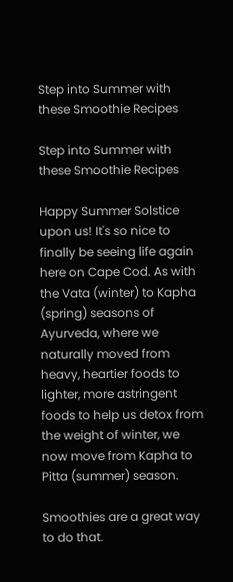Step into Summer with these Smoothie Recipes

Step into Summer with these Smoothie Recipes

Happy Summer Solstice upon us! It's so nice to finally be seeing life again here on Cape Cod. As with the Vata (winter) to Kapha (spring) seasons of Ayurveda, where we naturally moved from heavy, heartier foods to lighter, more astringent foods to help us detox from the weight of winter, we now move from Kapha to Pitta (summer) season.

Smoothies are a great way to do that.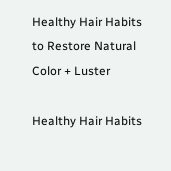Healthy Hair Habits to Restore Natural Color + Luster

Healthy Hair Habits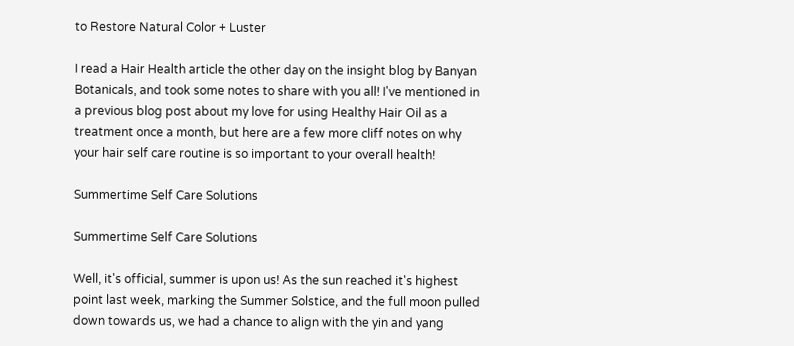to Restore Natural Color + Luster

I read a Hair Health article the other day on the insight blog by Banyan Botanicals, and took some notes to share with you all! I've mentioned in a previous blog post about my love for using Healthy Hair Oil as a treatment once a month, but here are a few more cliff notes on why your hair self care routine is so important to your overall health!

Summertime Self Care Solutions

Summertime Self Care Solutions

Well, it's official, summer is upon us! As the sun reached it's highest point last week, marking the Summer Solstice, and the full moon pulled down towards us, we had a chance to align with the yin and yang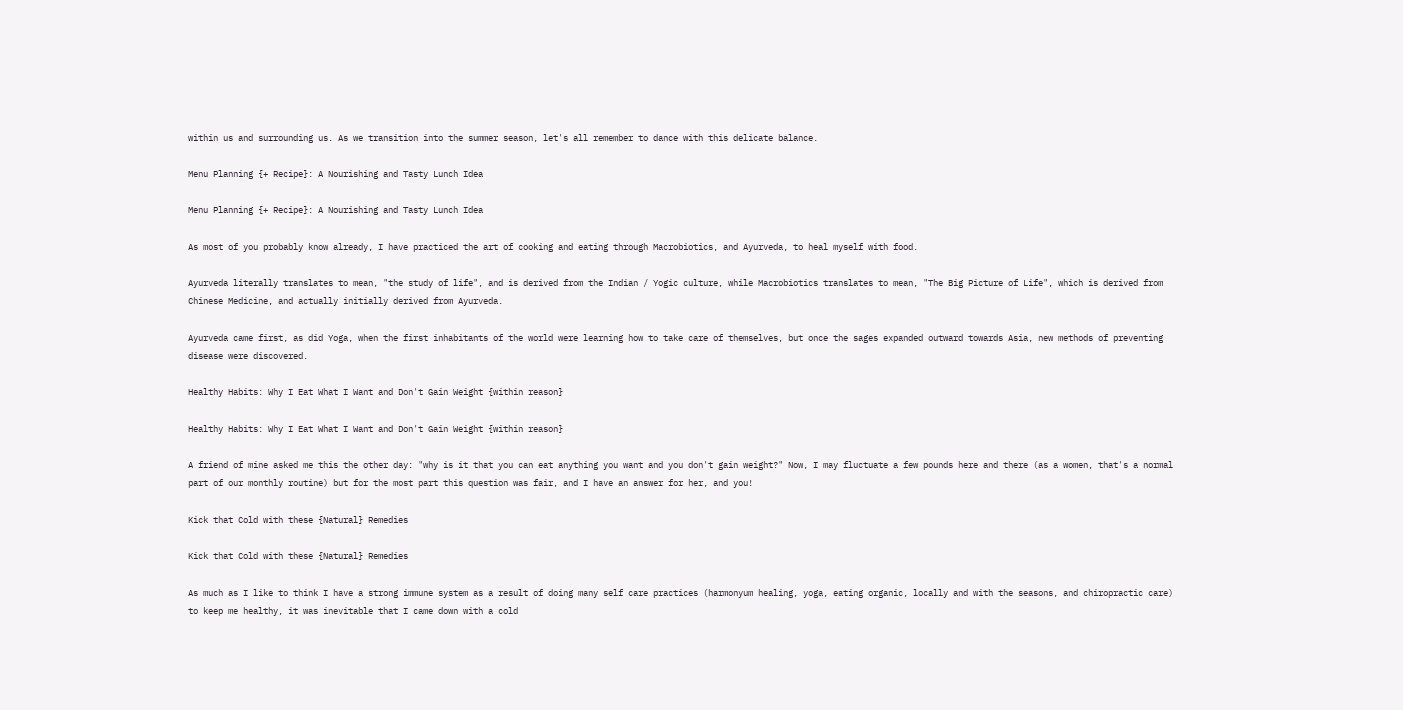within us and surrounding us. As we transition into the summer season, let's all remember to dance with this delicate balance.

Menu Planning {+ Recipe}: A Nourishing and Tasty Lunch Idea

Menu Planning {+ Recipe}: A Nourishing and Tasty Lunch Idea

As most of you probably know already, I have practiced the art of cooking and eating through Macrobiotics, and Ayurveda, to heal myself with food.

Ayurveda literally translates to mean, "the study of life", and is derived from the Indian / Yogic culture, while Macrobiotics translates to mean, "The Big Picture of Life", which is derived from Chinese Medicine, and actually initially derived from Ayurveda.

Ayurveda came first, as did Yoga, when the first inhabitants of the world were learning how to take care of themselves, but once the sages expanded outward towards Asia, new methods of preventing disease were discovered.

Healthy Habits: Why I Eat What I Want and Don't Gain Weight {within reason}

Healthy Habits: Why I Eat What I Want and Don't Gain Weight {within reason}

A friend of mine asked me this the other day: "why is it that you can eat anything you want and you don't gain weight?" Now, I may fluctuate a few pounds here and there (as a women, that's a normal part of our monthly routine) but for the most part this question was fair, and I have an answer for her, and you!

Kick that Cold with these {Natural} Remedies

Kick that Cold with these {Natural} Remedies

As much as I like to think I have a strong immune system as a result of doing many self care practices (harmonyum healing, yoga, eating organic, locally and with the seasons, and chiropractic care) to keep me healthy, it was inevitable that I came down with a cold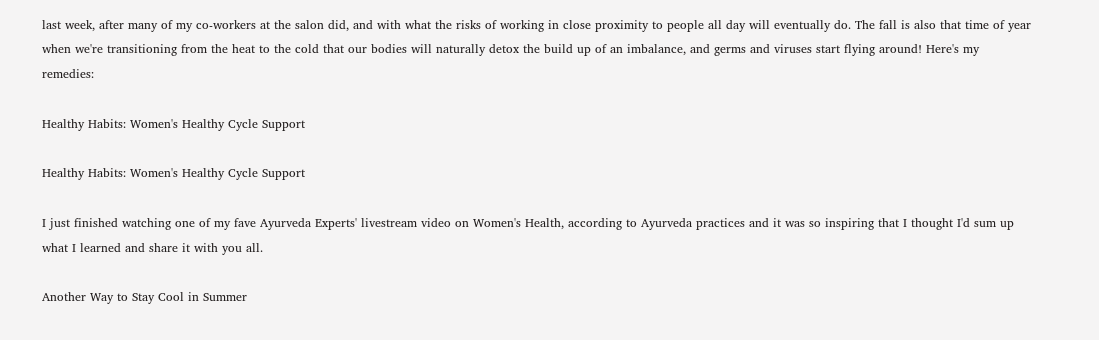last week, after many of my co-workers at the salon did, and with what the risks of working in close proximity to people all day will eventually do. The fall is also that time of year when we're transitioning from the heat to the cold that our bodies will naturally detox the build up of an imbalance, and germs and viruses start flying around! Here's my remedies:

Healthy Habits: Women's Healthy Cycle Support

Healthy Habits: Women's Healthy Cycle Support

I just finished watching one of my fave Ayurveda Experts' livestream video on Women's Health, according to Ayurveda practices and it was so inspiring that I thought I'd sum up what I learned and share it with you all.

Another Way to Stay Cool in Summer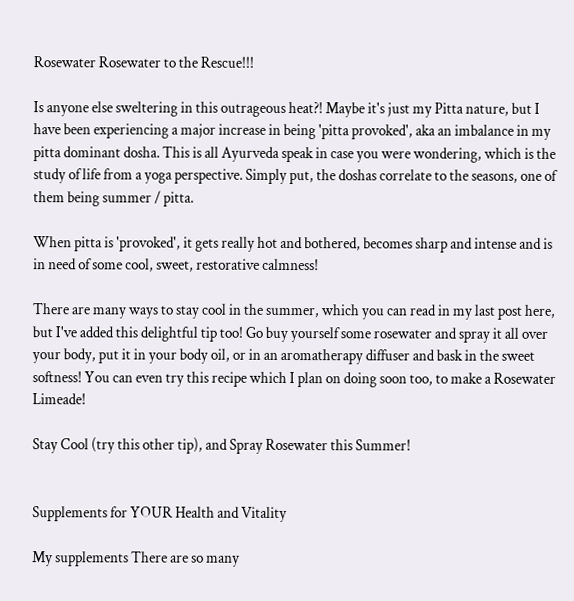Rosewater Rosewater to the Rescue!!!

Is anyone else sweltering in this outrageous heat?! Maybe it's just my Pitta nature, but I have been experiencing a major increase in being 'pitta provoked', aka an imbalance in my pitta dominant dosha. This is all Ayurveda speak in case you were wondering, which is the study of life from a yoga perspective. Simply put, the doshas correlate to the seasons, one of them being summer / pitta.

When pitta is 'provoked', it gets really hot and bothered, becomes sharp and intense and is in need of some cool, sweet, restorative calmness!

There are many ways to stay cool in the summer, which you can read in my last post here, but I've added this delightful tip too! Go buy yourself some rosewater and spray it all over your body, put it in your body oil, or in an aromatherapy diffuser and bask in the sweet softness! You can even try this recipe which I plan on doing soon too, to make a Rosewater Limeade!

Stay Cool (try this other tip), and Spray Rosewater this Summer!


Supplements for YOUR Health and Vitality

My supplements There are so many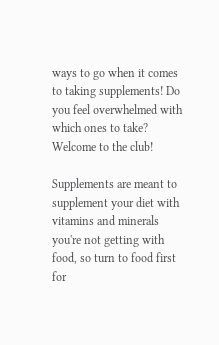ways to go when it comes to taking supplements! Do you feel overwhelmed with which ones to take? Welcome to the club!

Supplements are meant to supplement your diet with vitamins and minerals you're not getting with food, so turn to food first for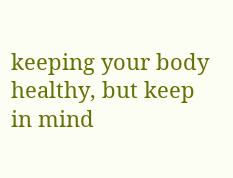keeping your body healthy, but keep in mind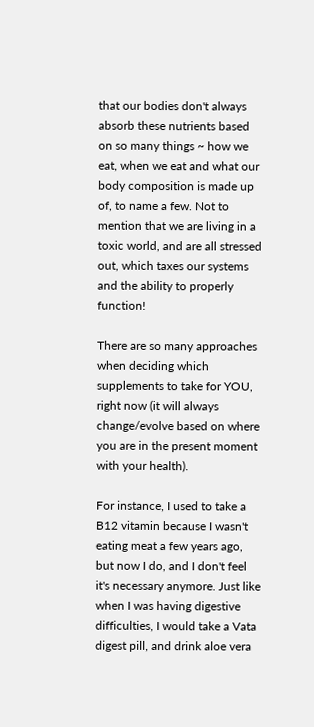that our bodies don't always absorb these nutrients based on so many things ~ how we eat, when we eat and what our body composition is made up of, to name a few. Not to mention that we are living in a toxic world, and are all stressed out, which taxes our systems and the ability to properly function!

There are so many approaches when deciding which supplements to take for YOU, right now (it will always change/evolve based on where you are in the present moment with your health).

For instance, I used to take a B12 vitamin because I wasn't eating meat a few years ago, but now I do, and I don't feel it's necessary anymore. Just like when I was having digestive difficulties, I would take a Vata digest pill, and drink aloe vera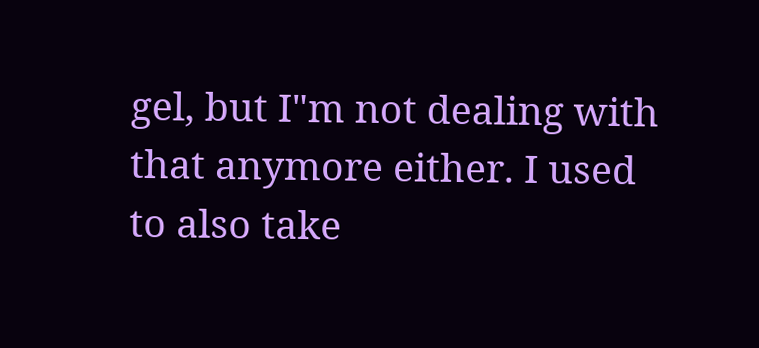gel, but I"m not dealing with that anymore either. I used to also take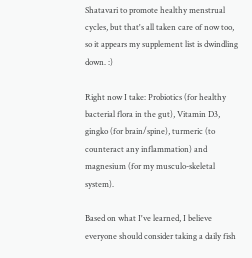Shatavari to promote healthy menstrual cycles, but that's all taken care of now too, so it appears my supplement list is dwindling down. :)

Right now I take: Probiotics (for healthy bacterial flora in the gut), Vitamin D3, gingko (for brain/spine), turmeric (to counteract any inflammation) and magnesium (for my musculo-skeletal system).

Based on what I've learned, I believe everyone should consider taking a daily fish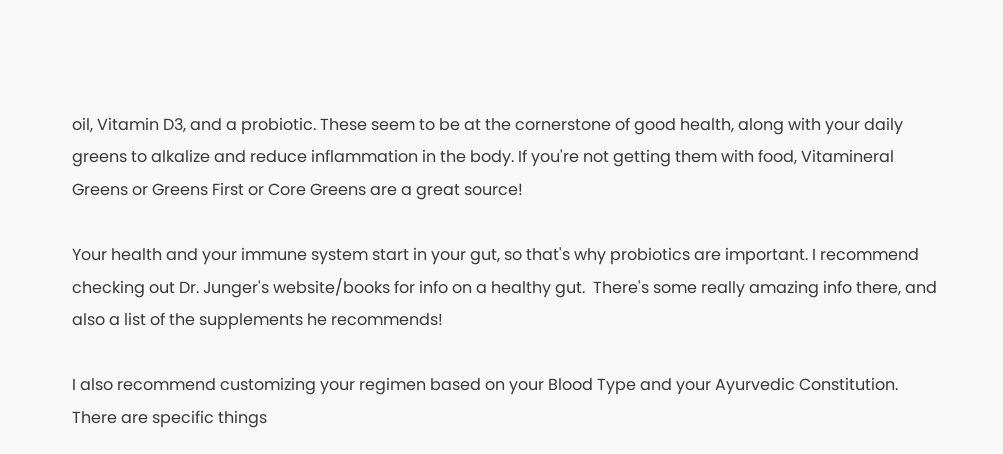oil, Vitamin D3, and a probiotic. These seem to be at the cornerstone of good health, along with your daily greens to alkalize and reduce inflammation in the body. If you're not getting them with food, Vitamineral Greens or Greens First or Core Greens are a great source!

Your health and your immune system start in your gut, so that's why probiotics are important. I recommend checking out Dr. Junger's website/books for info on a healthy gut.  There's some really amazing info there, and also a list of the supplements he recommends!

I also recommend customizing your regimen based on your Blood Type and your Ayurvedic Constitution. There are specific things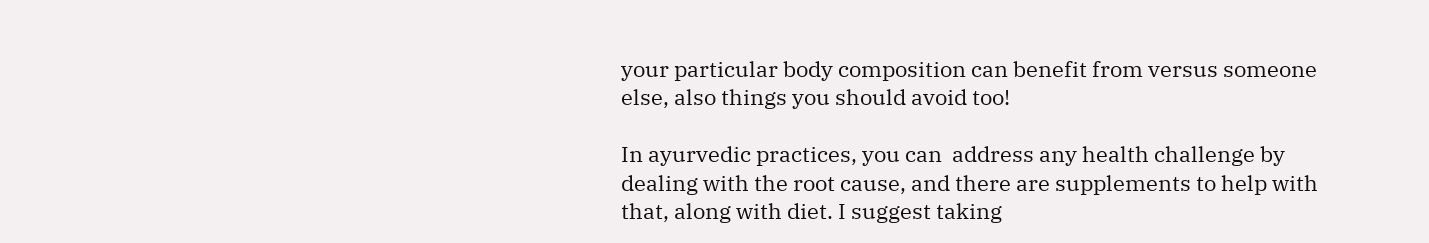your particular body composition can benefit from versus someone else, also things you should avoid too!

In ayurvedic practices, you can  address any health challenge by dealing with the root cause, and there are supplements to help with that, along with diet. I suggest taking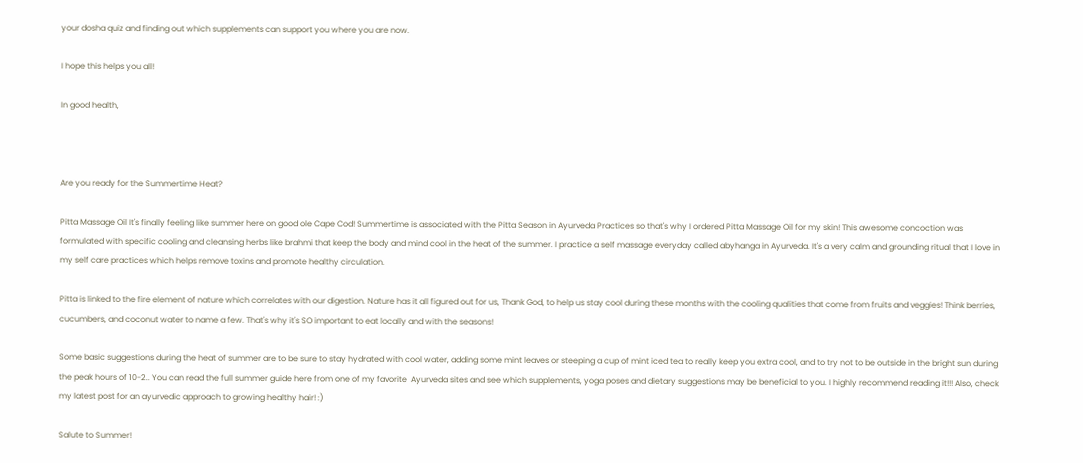your dosha quiz and finding out which supplements can support you where you are now.

I hope this helps you all!

In good health,



Are you ready for the Summertime Heat?

Pitta Massage Oil It's finally feeling like summer here on good ole Cape Cod! Summertime is associated with the Pitta Season in Ayurveda Practices so that's why I ordered Pitta Massage Oil for my skin! This awesome concoction was formulated with specific cooling and cleansing herbs like brahmi that keep the body and mind cool in the heat of the summer. I practice a self massage everyday called abyhanga in Ayurveda. It's a very calm and grounding ritual that I love in my self care practices which helps remove toxins and promote healthy circulation.

Pitta is linked to the fire element of nature which correlates with our digestion. Nature has it all figured out for us, Thank God, to help us stay cool during these months with the cooling qualities that come from fruits and veggies! Think berries, cucumbers, and coconut water to name a few. That's why it's SO important to eat locally and with the seasons!

Some basic suggestions during the heat of summer are to be sure to stay hydrated with cool water, adding some mint leaves or steeping a cup of mint iced tea to really keep you extra cool, and to try not to be outside in the bright sun during the peak hours of 10-2.. You can read the full summer guide here from one of my favorite  Ayurveda sites and see which supplements, yoga poses and dietary suggestions may be beneficial to you. I highly recommend reading it!!! Also, check my latest post for an ayurvedic approach to growing healthy hair! :)

Salute to Summer!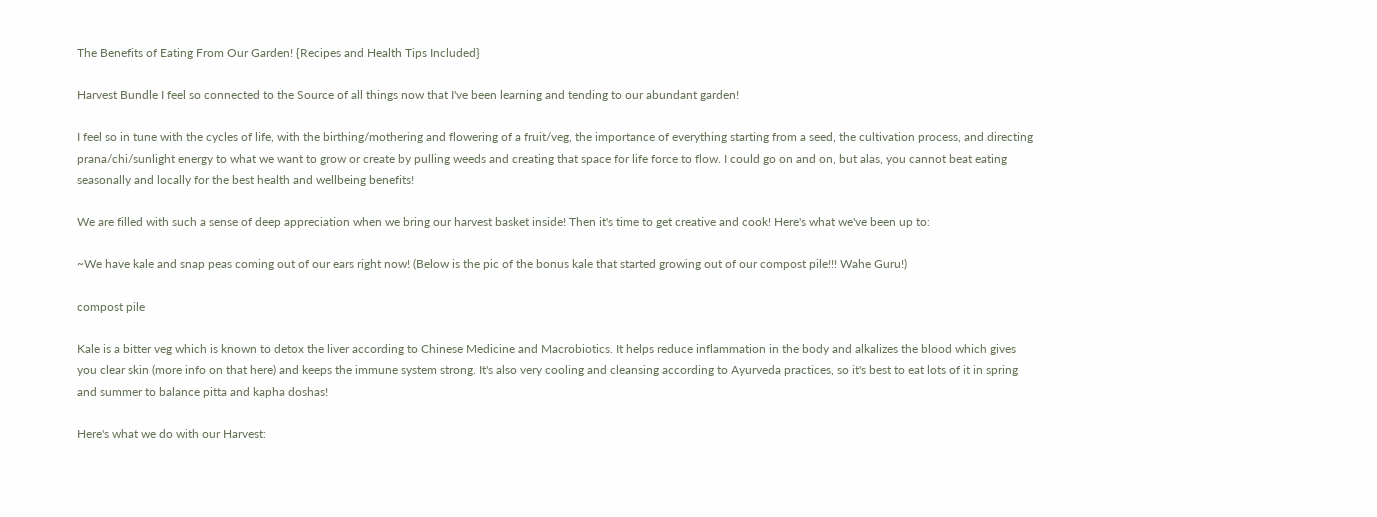The Benefits of Eating From Our Garden! {Recipes and Health Tips Included}

Harvest Bundle I feel so connected to the Source of all things now that I've been learning and tending to our abundant garden!

I feel so in tune with the cycles of life, with the birthing/mothering and flowering of a fruit/veg, the importance of everything starting from a seed, the cultivation process, and directing prana/chi/sunlight energy to what we want to grow or create by pulling weeds and creating that space for life force to flow. I could go on and on, but alas, you cannot beat eating seasonally and locally for the best health and wellbeing benefits!

We are filled with such a sense of deep appreciation when we bring our harvest basket inside! Then it's time to get creative and cook! Here's what we've been up to:

~We have kale and snap peas coming out of our ears right now! (Below is the pic of the bonus kale that started growing out of our compost pile!!! Wahe Guru!)

compost pile

Kale is a bitter veg which is known to detox the liver according to Chinese Medicine and Macrobiotics. It helps reduce inflammation in the body and alkalizes the blood which gives you clear skin (more info on that here) and keeps the immune system strong. It's also very cooling and cleansing according to Ayurveda practices, so it's best to eat lots of it in spring and summer to balance pitta and kapha doshas!

Here's what we do with our Harvest: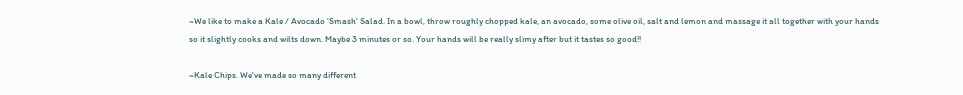~We like to make a Kale / Avocado 'Smash' Salad. In a bowl, throw roughly chopped kale, an avocado, some olive oil, salt and lemon and massage it all together with your hands so it slightly cooks and wilts down. Maybe 3 minutes or so. Your hands will be really slimy after but it tastes so good!!

~Kale Chips. We've made so many different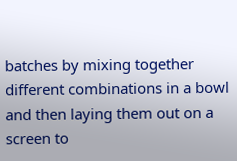batches by mixing together different combinations in a bowl and then laying them out on a screen to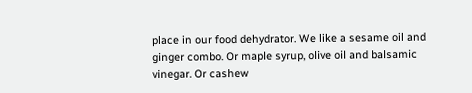place in our food dehydrator. We like a sesame oil and ginger combo. Or maple syrup, olive oil and balsamic vinegar. Or cashew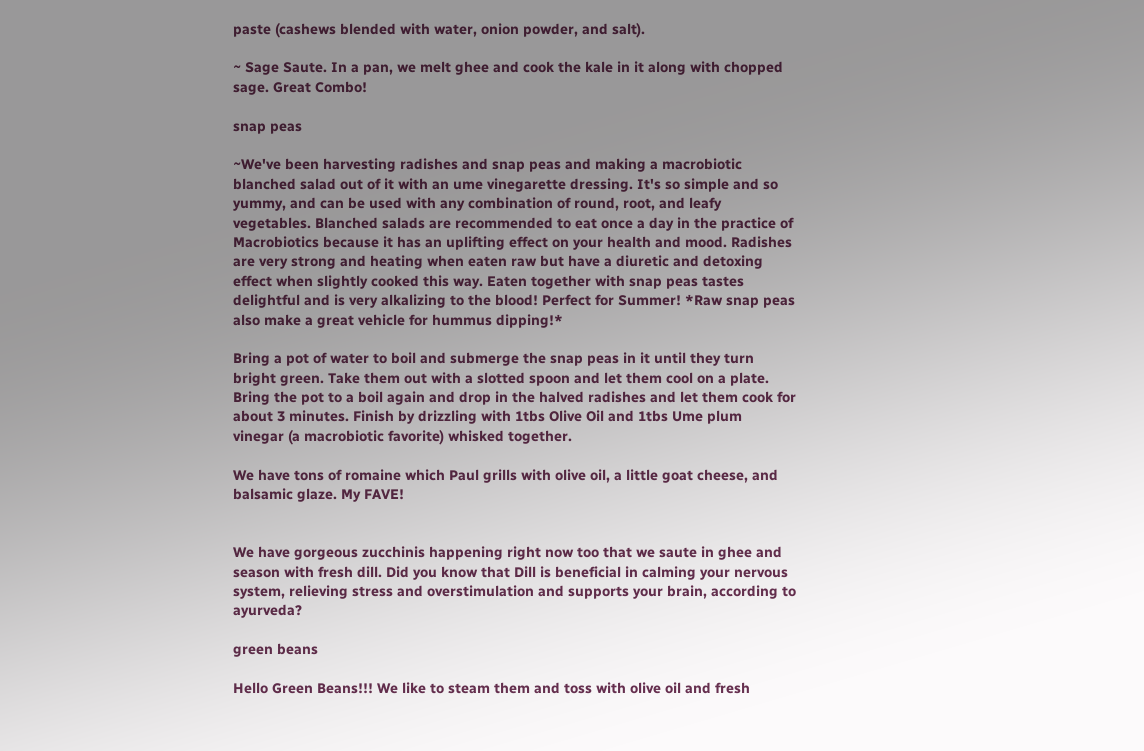paste (cashews blended with water, onion powder, and salt).

~ Sage Saute. In a pan, we melt ghee and cook the kale in it along with chopped sage. Great Combo!

snap peas

~We've been harvesting radishes and snap peas and making a macrobiotic blanched salad out of it with an ume vinegarette dressing. It's so simple and so yummy, and can be used with any combination of round, root, and leafy vegetables. Blanched salads are recommended to eat once a day in the practice of Macrobiotics because it has an uplifting effect on your health and mood. Radishes are very strong and heating when eaten raw but have a diuretic and detoxing effect when slightly cooked this way. Eaten together with snap peas tastes delightful and is very alkalizing to the blood! Perfect for Summer! *Raw snap peas also make a great vehicle for hummus dipping!*

Bring a pot of water to boil and submerge the snap peas in it until they turn bright green. Take them out with a slotted spoon and let them cool on a plate. Bring the pot to a boil again and drop in the halved radishes and let them cook for about 3 minutes. Finish by drizzling with 1tbs Olive Oil and 1tbs Ume plum vinegar (a macrobiotic favorite) whisked together.

We have tons of romaine which Paul grills with olive oil, a little goat cheese, and balsamic glaze. My FAVE!


We have gorgeous zucchinis happening right now too that we saute in ghee and season with fresh dill. Did you know that Dill is beneficial in calming your nervous system, relieving stress and overstimulation and supports your brain, according to ayurveda?

green beans

Hello Green Beans!!! We like to steam them and toss with olive oil and fresh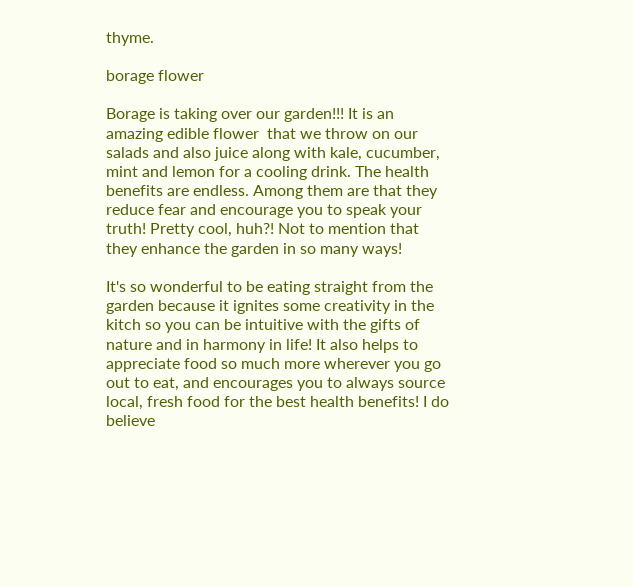thyme.

borage flower

Borage is taking over our garden!!! It is an amazing edible flower  that we throw on our salads and also juice along with kale, cucumber, mint and lemon for a cooling drink. The health benefits are endless. Among them are that they reduce fear and encourage you to speak your truth! Pretty cool, huh?! Not to mention that they enhance the garden in so many ways!

It's so wonderful to be eating straight from the garden because it ignites some creativity in the kitch so you can be intuitive with the gifts of nature and in harmony in life! It also helps to appreciate food so much more wherever you go out to eat, and encourages you to always source local, fresh food for the best health benefits! I do believe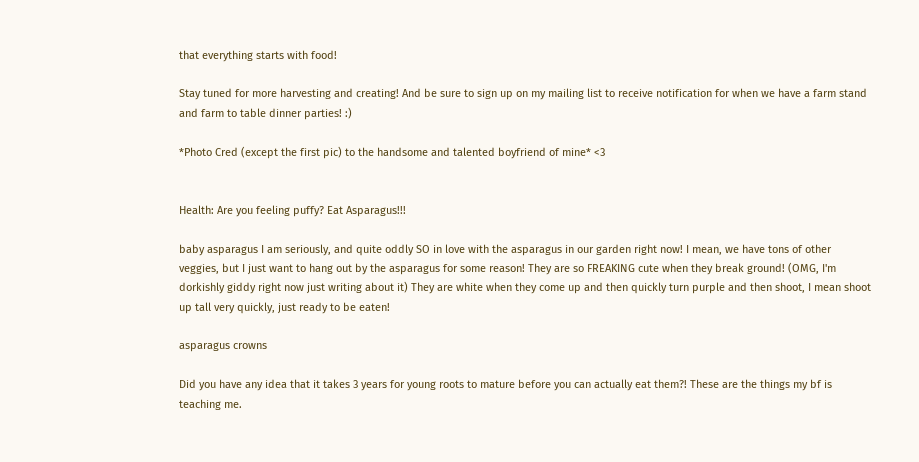that everything starts with food!

Stay tuned for more harvesting and creating! And be sure to sign up on my mailing list to receive notification for when we have a farm stand and farm to table dinner parties! :)

*Photo Cred (except the first pic) to the handsome and talented boyfriend of mine* <3


Health: Are you feeling puffy? Eat Asparagus!!!

baby asparagus I am seriously, and quite oddly SO in love with the asparagus in our garden right now! I mean, we have tons of other veggies, but I just want to hang out by the asparagus for some reason! They are so FREAKING cute when they break ground! (OMG, I'm dorkishly giddy right now just writing about it) They are white when they come up and then quickly turn purple and then shoot, I mean shoot up tall very quickly, just ready to be eaten!

asparagus crowns

Did you have any idea that it takes 3 years for young roots to mature before you can actually eat them?! These are the things my bf is teaching me.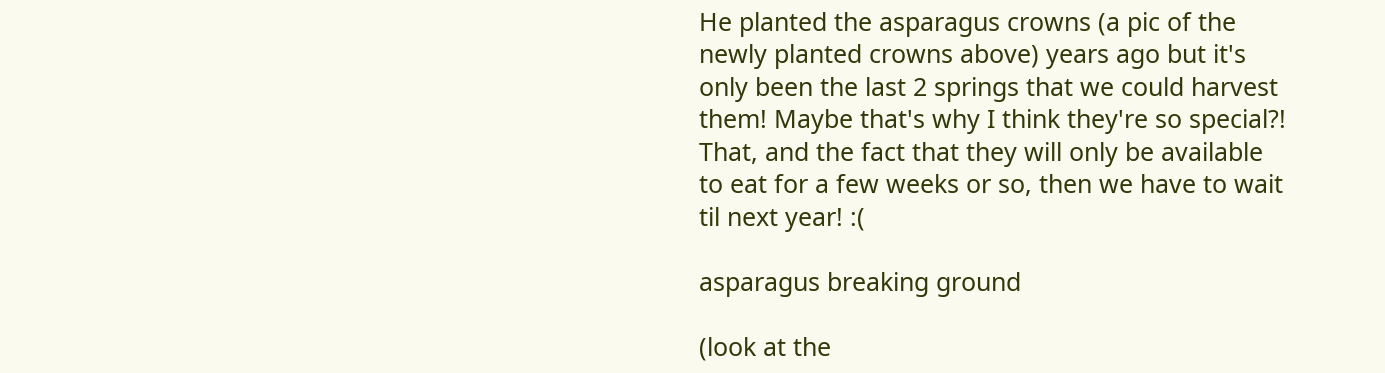He planted the asparagus crowns (a pic of the newly planted crowns above) years ago but it's only been the last 2 springs that we could harvest them! Maybe that's why I think they're so special?! That, and the fact that they will only be available to eat for a few weeks or so, then we have to wait til next year! :(

asparagus breaking ground

(look at the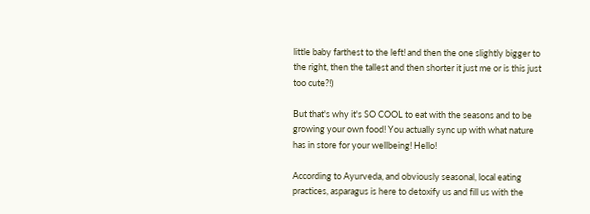little baby farthest to the left! and then the one slightly bigger to the right, then the tallest and then shorter it just me or is this just too cute?!)

But that's why it's SO COOL to eat with the seasons and to be growing your own food! You actually sync up with what nature has in store for your wellbeing! Hello!

According to Ayurveda, and obviously seasonal, local eating practices, asparagus is here to detoxify us and fill us with the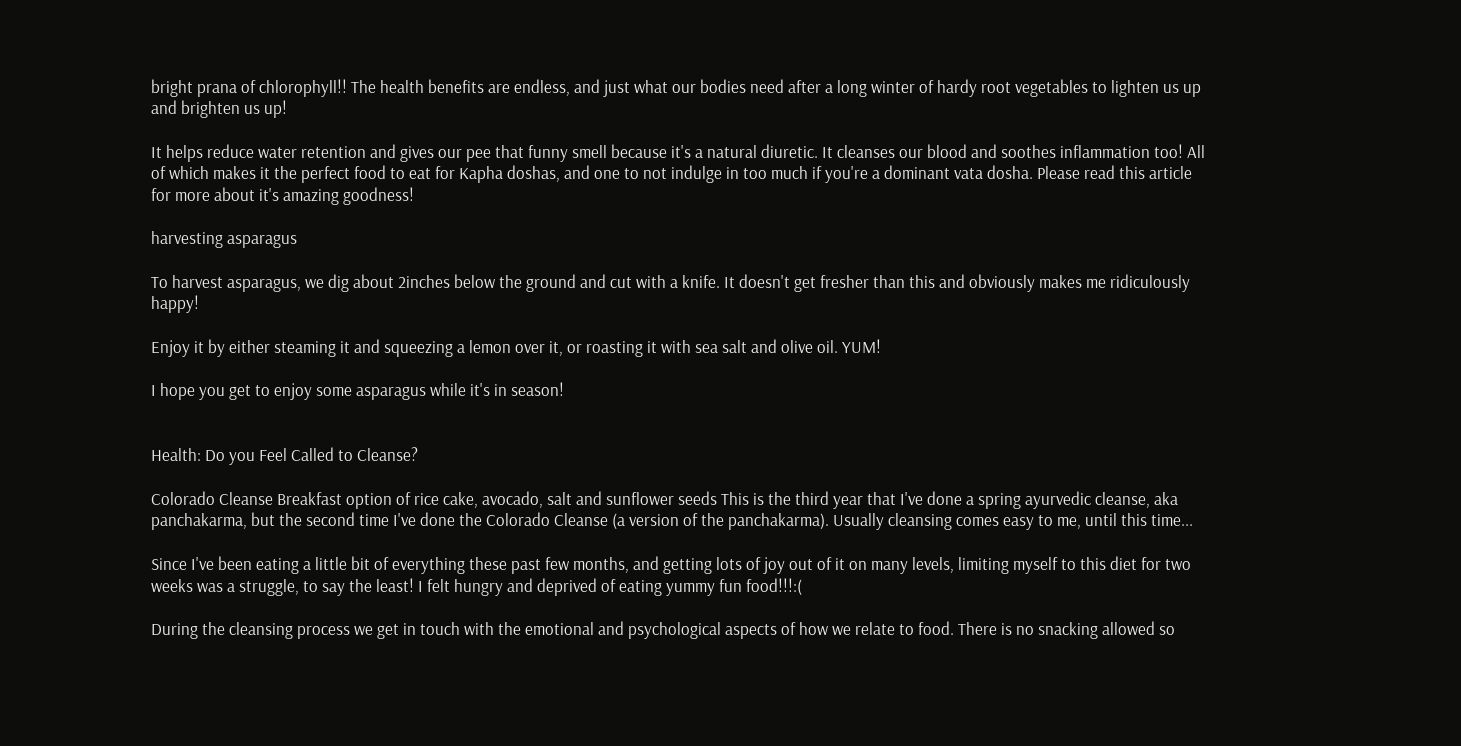bright prana of chlorophyll!! The health benefits are endless, and just what our bodies need after a long winter of hardy root vegetables to lighten us up and brighten us up!

It helps reduce water retention and gives our pee that funny smell because it's a natural diuretic. It cleanses our blood and soothes inflammation too! All of which makes it the perfect food to eat for Kapha doshas, and one to not indulge in too much if you're a dominant vata dosha. Please read this article for more about it's amazing goodness!

harvesting asparagus

To harvest asparagus, we dig about 2inches below the ground and cut with a knife. It doesn't get fresher than this and obviously makes me ridiculously happy!

Enjoy it by either steaming it and squeezing a lemon over it, or roasting it with sea salt and olive oil. YUM!

I hope you get to enjoy some asparagus while it's in season!


Health: Do you Feel Called to Cleanse?

Colorado Cleanse Breakfast option of rice cake, avocado, salt and sunflower seeds This is the third year that I've done a spring ayurvedic cleanse, aka panchakarma, but the second time I've done the Colorado Cleanse (a version of the panchakarma). Usually cleansing comes easy to me, until this time...

Since I've been eating a little bit of everything these past few months, and getting lots of joy out of it on many levels, limiting myself to this diet for two weeks was a struggle, to say the least! I felt hungry and deprived of eating yummy fun food!!!:(

During the cleansing process we get in touch with the emotional and psychological aspects of how we relate to food. There is no snacking allowed so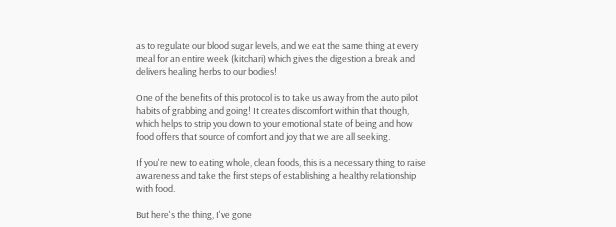as to regulate our blood sugar levels, and we eat the same thing at every meal for an entire week (kitchari) which gives the digestion a break and delivers healing herbs to our bodies!

One of the benefits of this protocol is to take us away from the auto pilot habits of grabbing and going! It creates discomfort within that though, which helps to strip you down to your emotional state of being and how food offers that source of comfort and joy that we are all seeking.

If you're new to eating whole, clean foods, this is a necessary thing to raise awareness and take the first steps of establishing a healthy relationship with food.

But here's the thing, I've gone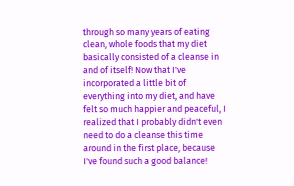through so many years of eating clean, whole foods that my diet basically consisted of a cleanse in and of itself! Now that I've incorporated a little bit of everything into my diet, and have felt so much happier and peaceful, I realized that I probably didn't even need to do a cleanse this time around in the first place, because I've found such a good balance!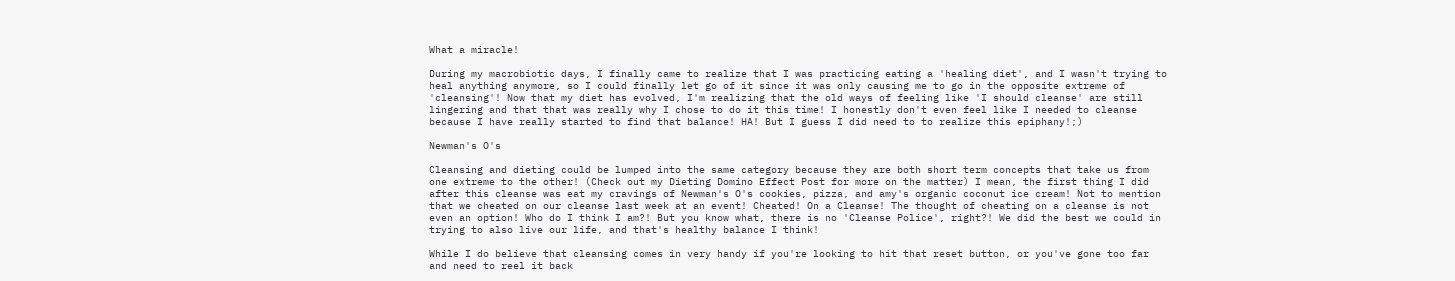What a miracle!

During my macrobiotic days, I finally came to realize that I was practicing eating a 'healing diet', and I wasn't trying to heal anything anymore, so I could finally let go of it since it was only causing me to go in the opposite extreme of 'cleansing'! Now that my diet has evolved, I'm realizing that the old ways of feeling like 'I should cleanse' are still lingering and that that was really why I chose to do it this time! I honestly don't even feel like I needed to cleanse because I have really started to find that balance! HA! But I guess I did need to to realize this epiphany!;)

Newman's O's

Cleansing and dieting could be lumped into the same category because they are both short term concepts that take us from one extreme to the other! (Check out my Dieting Domino Effect Post for more on the matter) I mean, the first thing I did after this cleanse was eat my cravings of Newman's O's cookies, pizza, and amy's organic coconut ice cream! Not to mention that we cheated on our cleanse last week at an event! Cheated! On a Cleanse! The thought of cheating on a cleanse is not even an option! Who do I think I am?! But you know what, there is no 'Cleanse Police', right?! We did the best we could in trying to also live our life, and that's healthy balance I think!

While I do believe that cleansing comes in very handy if you're looking to hit that reset button, or you've gone too far and need to reel it back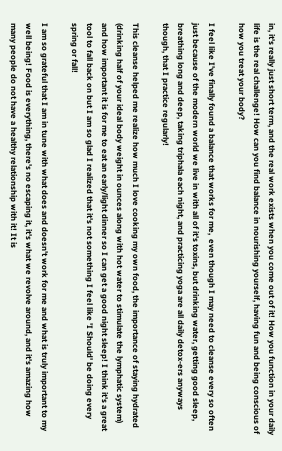in, it's really just short term, and the real work exists when you come out of it! How you function in your daily life is the real challenge! How can you find balance in nourishing yourself, having fun and being conscious of how you treat your body?

I feel like I've finally found a balance that works for me,  even though I may need to cleanse every so often just because of the modern world we live in with all of it's toxins, but drinking water, getting good sleep, breathing long and deep, taking triphala each night, and practicing yoga are all daily detox-ers anyways though, that I practice regularly!

This cleanse helped me realize how much I love cooking my own food, the importance of staying hydrated (drinking half of your ideal body weight in ounces along with hot water to stimulate the lymphatic system) and how important it is for me to eat an early/light dinner so I can get a good night sleep! I think it's a great tool to fall back on but I am so glad I realized that it's not something I feel like 'I Should' be doing every spring or fall!

I am so grateful that I am in tune with what does and doesn't work for me and what is truly important to my well being! Food is everything, there's no escaping it, it's what we revolve around, and it's amazing how many people do not have a healthy relationship with it! It is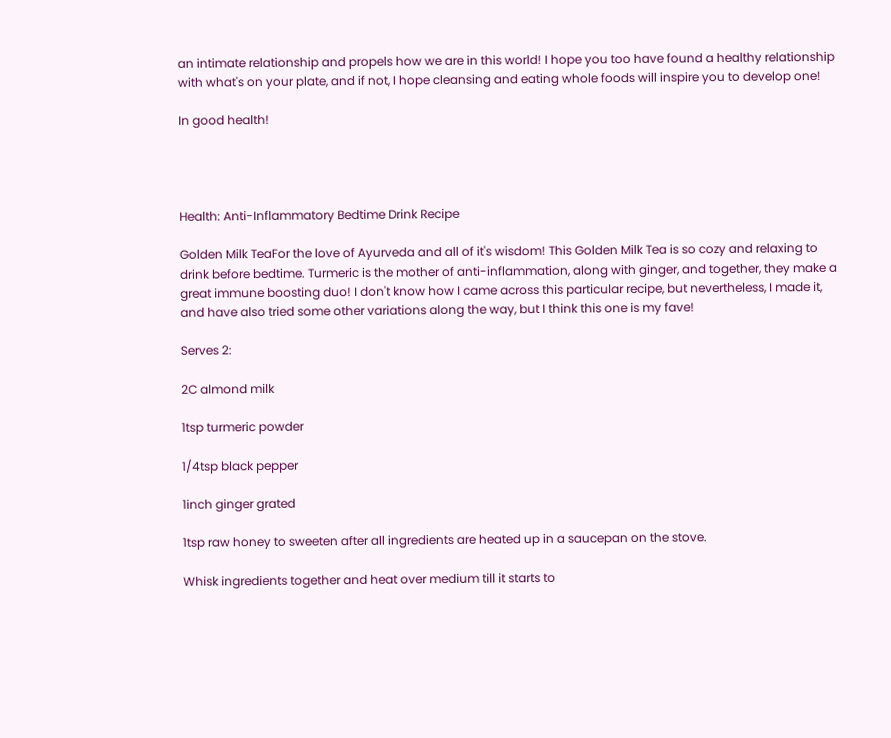an intimate relationship and propels how we are in this world! I hope you too have found a healthy relationship with what's on your plate, and if not, I hope cleansing and eating whole foods will inspire you to develop one!

In good health!




Health: Anti-Inflammatory Bedtime Drink Recipe

Golden Milk TeaFor the love of Ayurveda and all of it's wisdom! This Golden Milk Tea is so cozy and relaxing to drink before bedtime. Turmeric is the mother of anti-inflammation, along with ginger, and together, they make a great immune boosting duo! I don't know how I came across this particular recipe, but nevertheless, I made it, and have also tried some other variations along the way, but I think this one is my fave!

Serves 2:

2C almond milk

1tsp turmeric powder

1/4tsp black pepper

1inch ginger grated

1tsp raw honey to sweeten after all ingredients are heated up in a saucepan on the stove.

Whisk ingredients together and heat over medium till it starts to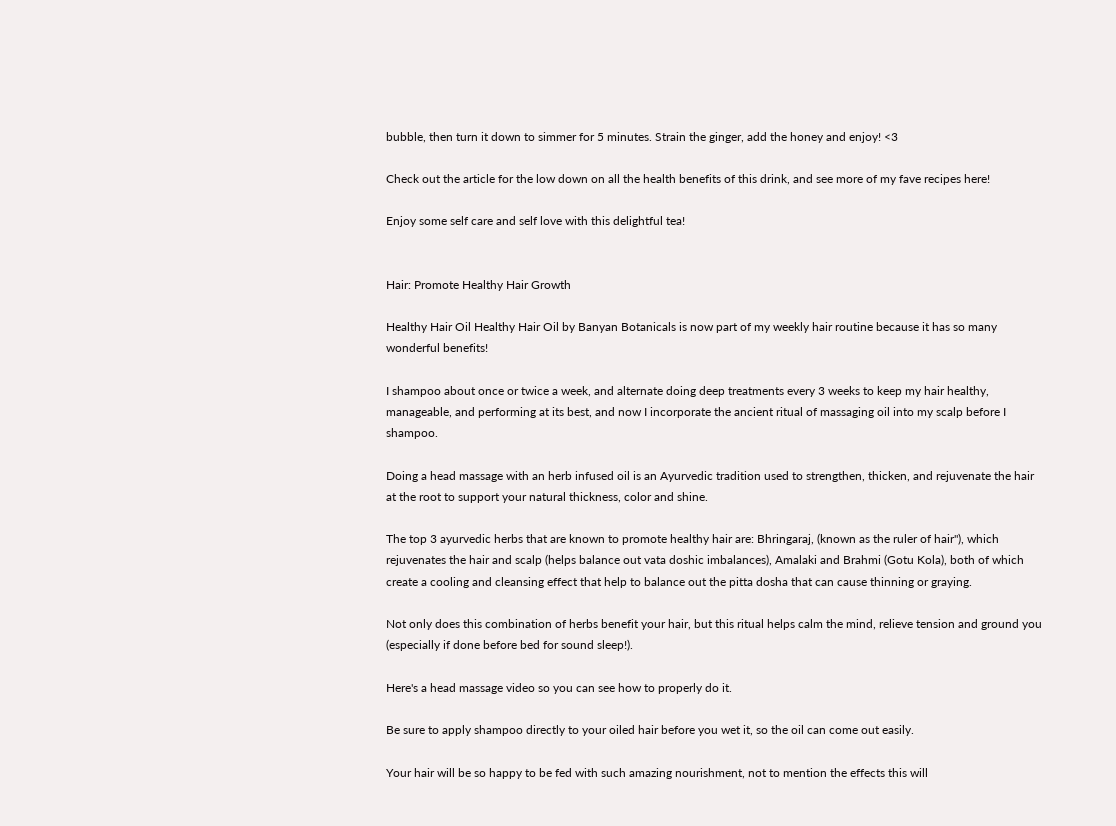bubble, then turn it down to simmer for 5 minutes. Strain the ginger, add the honey and enjoy! <3

Check out the article for the low down on all the health benefits of this drink, and see more of my fave recipes here!

Enjoy some self care and self love with this delightful tea!


Hair: Promote Healthy Hair Growth

Healthy Hair Oil Healthy Hair Oil by Banyan Botanicals is now part of my weekly hair routine because it has so many wonderful benefits!

I shampoo about once or twice a week, and alternate doing deep treatments every 3 weeks to keep my hair healthy, manageable, and performing at its best, and now I incorporate the ancient ritual of massaging oil into my scalp before I shampoo.

Doing a head massage with an herb infused oil is an Ayurvedic tradition used to strengthen, thicken, and rejuvenate the hair at the root to support your natural thickness, color and shine.

The top 3 ayurvedic herbs that are known to promote healthy hair are: Bhringaraj, (known as the ruler of hair"), which rejuvenates the hair and scalp (helps balance out vata doshic imbalances), Amalaki and Brahmi (Gotu Kola), both of which create a cooling and cleansing effect that help to balance out the pitta dosha that can cause thinning or graying.

Not only does this combination of herbs benefit your hair, but this ritual helps calm the mind, relieve tension and ground you (especially if done before bed for sound sleep!).

Here's a head massage video so you can see how to properly do it.

Be sure to apply shampoo directly to your oiled hair before you wet it, so the oil can come out easily.

Your hair will be so happy to be fed with such amazing nourishment, not to mention the effects this will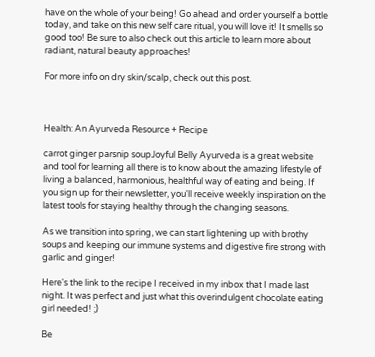have on the whole of your being! Go ahead and order yourself a bottle today, and take on this new self care ritual, you will love it! It smells so good too! Be sure to also check out this article to learn more about radiant, natural beauty approaches!

For more info on dry skin/scalp, check out this post.



Health: An Ayurveda Resource + Recipe

carrot ginger parsnip soupJoyful Belly Ayurveda is a great website and tool for learning all there is to know about the amazing lifestyle of living a balanced, harmonious, healthful way of eating and being. If you sign up for their newsletter, you'll receive weekly inspiration on the latest tools for staying healthy through the changing seasons.

As we transition into spring, we can start lightening up with brothy soups and keeping our immune systems and digestive fire strong with garlic and ginger!

Here's the link to the recipe I received in my inbox that I made last night. It was perfect and just what this overindulgent chocolate eating girl needed! ;)

Be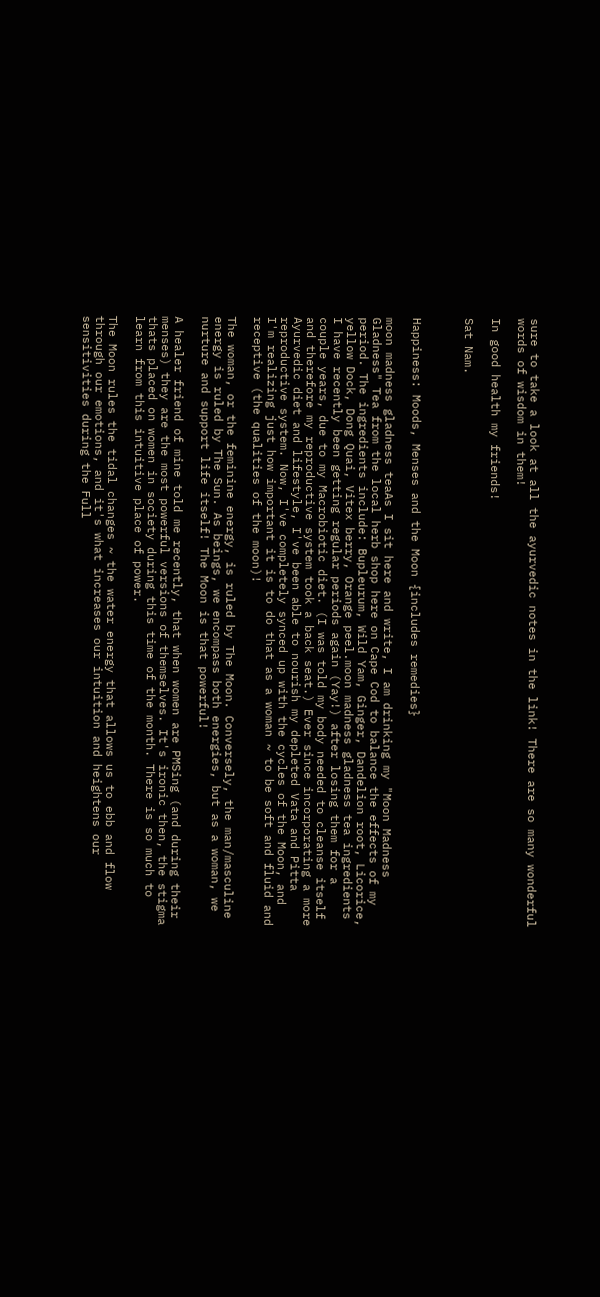sure to take a look at all the ayurvedic notes in the link! There are so many wonderful words of wisdom in them!

In good health my friends!

Sat Nam.



Happiness: Moods, Menses and the Moon {includes remedies}

moon madness gladness teaAs I sit here and write, I am drinking my "Moon Madness Gladness" Tea from the local herb shop here on Cape Cod to balance the effects of my period. The ingredients include: Bupleurum, Wild Yam, Ginger, Dandelion root, Licorice, yellow Dock, Dong Quai, Vitex berry, Orange peel.moon madness gladness tea ingredients I have recently been getting regular periods again (Yay!) after losing them for a couple years, due to my Macrobiotic diet. (I was told my body needed to cleanse itself and therefore my reproductive system took a back seat.) Ever since incorporating a more Ayurvedic diet and lifestyle, I've been able to nourish my depleted Vata and Pitta reproductive system. Now, I've completely synced up with the cycles of the Moon, and I'm realizing just how important it is to do that as a woman ~ to be soft and fluid and receptive (the qualities of the moon)!

The woman, or the feminine energy, is ruled by The Moon. Conversely, the man/masculine energy is ruled by The Sun. As beings, we encompass both energies, but as a woman, we nurture and support life itself! The Moon is that powerful!

A healer friend of mine told me recently, that when women are PMSing (and during their menses) they are the most powerful versions of themselves. It's ironic then, the stigma thats placed on women in society during this time of the month. There is so much to learn from this intuitive place of power.

The Moon rules the tidal changes ~ the water energy that allows us to ebb and flow through our emotions, and it's what increases our intuition and heightens our sensitivities during the Full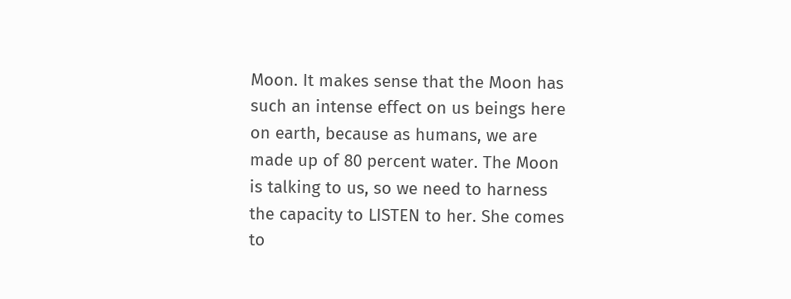Moon. It makes sense that the Moon has such an intense effect on us beings here on earth, because as humans, we are made up of 80 percent water. The Moon is talking to us, so we need to harness the capacity to LISTEN to her. She comes to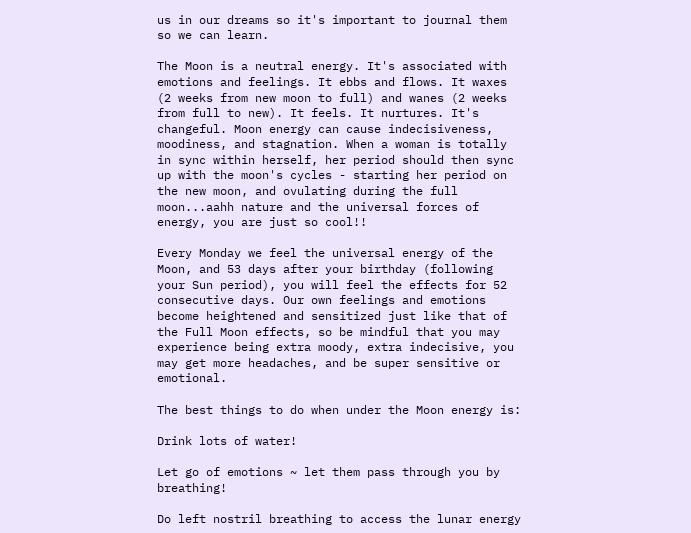us in our dreams so it's important to journal them so we can learn.

The Moon is a neutral energy. It's associated with emotions and feelings. It ebbs and flows. It waxes (2 weeks from new moon to full) and wanes (2 weeks from full to new). It feels. It nurtures. It's changeful. Moon energy can cause indecisiveness, moodiness, and stagnation. When a woman is totally in sync within herself, her period should then sync up with the moon's cycles - starting her period on the new moon, and ovulating during the full moon...aahh nature and the universal forces of energy, you are just so cool!!

Every Monday we feel the universal energy of the Moon, and 53 days after your birthday (following your Sun period), you will feel the effects for 52 consecutive days. Our own feelings and emotions become heightened and sensitized just like that of the Full Moon effects, so be mindful that you may experience being extra moody, extra indecisive, you may get more headaches, and be super sensitive or emotional.

The best things to do when under the Moon energy is:

Drink lots of water!

Let go of emotions ~ let them pass through you by breathing!

Do left nostril breathing to access the lunar energy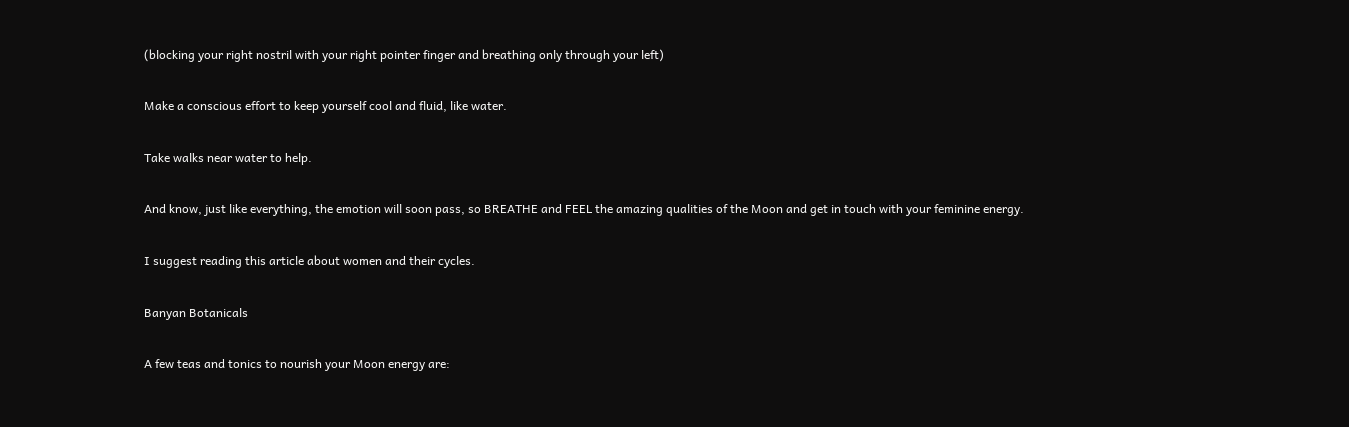(blocking your right nostril with your right pointer finger and breathing only through your left)

Make a conscious effort to keep yourself cool and fluid, like water.

Take walks near water to help.

And know, just like everything, the emotion will soon pass, so BREATHE and FEEL the amazing qualities of the Moon and get in touch with your feminine energy.

I suggest reading this article about women and their cycles.

Banyan Botanicals

A few teas and tonics to nourish your Moon energy are: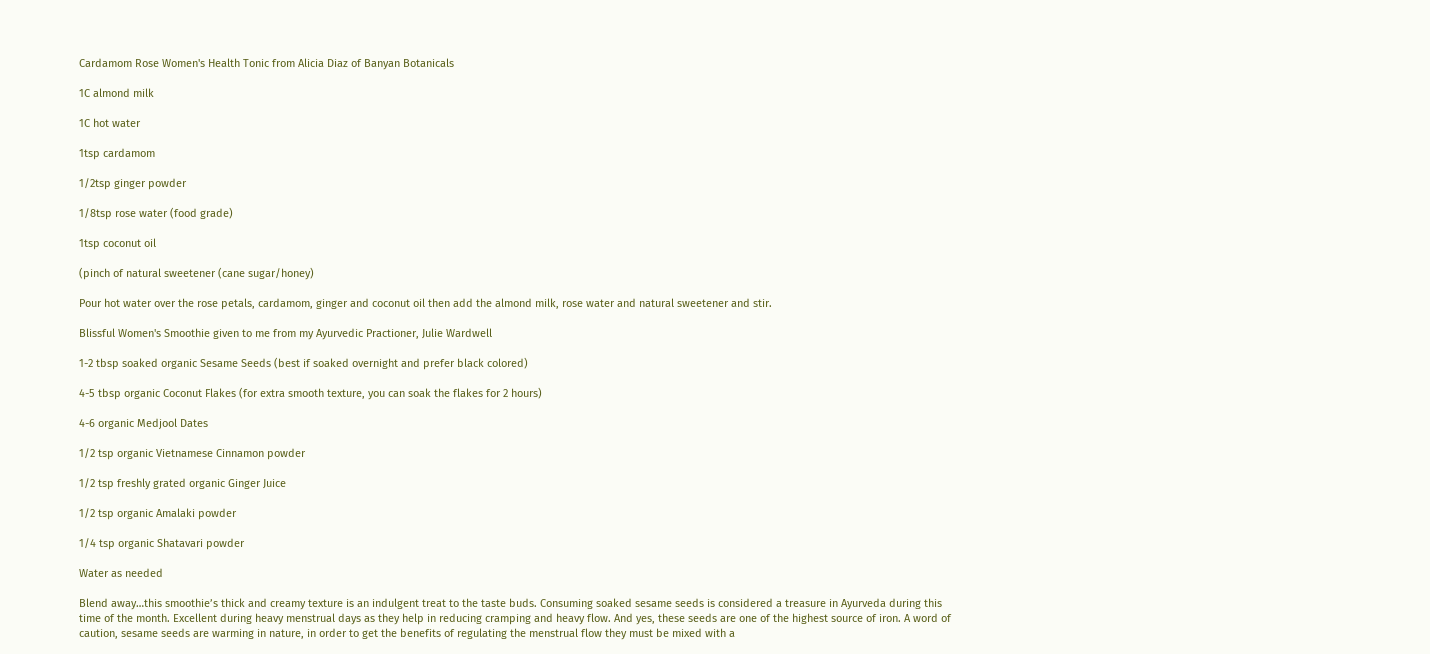Cardamom Rose Women's Health Tonic from Alicia Diaz of Banyan Botanicals

1C almond milk

1C hot water

1tsp cardamom

1/2tsp ginger powder

1/8tsp rose water (food grade)

1tsp coconut oil

(pinch of natural sweetener (cane sugar/honey)

Pour hot water over the rose petals, cardamom, ginger and coconut oil then add the almond milk, rose water and natural sweetener and stir.

Blissful Women's Smoothie given to me from my Ayurvedic Practioner, Julie Wardwell

1-2 tbsp soaked organic Sesame Seeds (best if soaked overnight and prefer black colored)

4-5 tbsp organic Coconut Flakes (for extra smooth texture, you can soak the flakes for 2 hours)

4-6 organic Medjool Dates

1/2 tsp organic Vietnamese Cinnamon powder

1/2 tsp freshly grated organic Ginger Juice

1/2 tsp organic Amalaki powder

1/4 tsp organic Shatavari powder

Water as needed

Blend away…this smoothie’s thick and creamy texture is an indulgent treat to the taste buds. Consuming soaked sesame seeds is considered a treasure in Ayurveda during this time of the month. Excellent during heavy menstrual days as they help in reducing cramping and heavy flow. And yes, these seeds are one of the highest source of iron. A word of caution, sesame seeds are warming in nature, in order to get the benefits of regulating the menstrual flow they must be mixed with a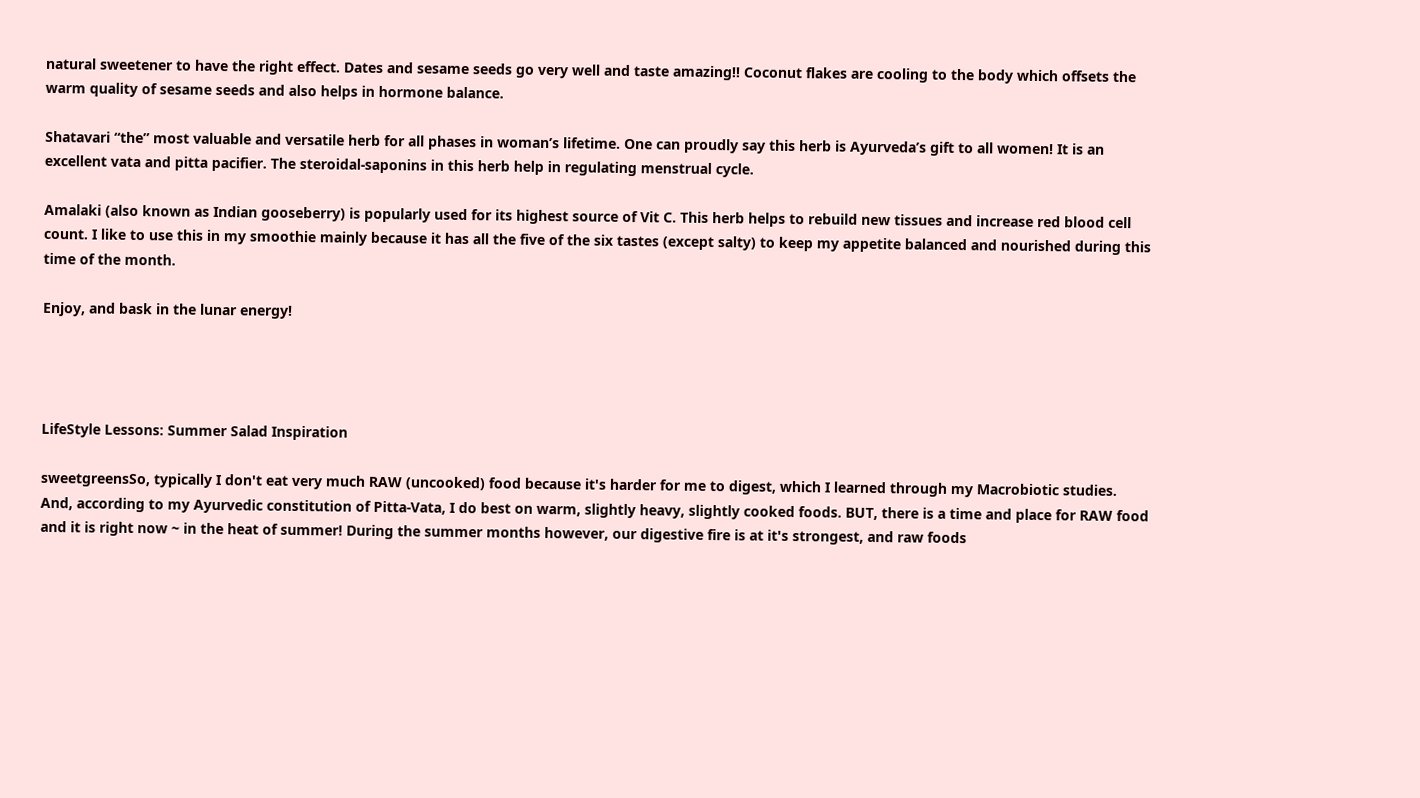natural sweetener to have the right effect. Dates and sesame seeds go very well and taste amazing!! Coconut flakes are cooling to the body which offsets the warm quality of sesame seeds and also helps in hormone balance.

Shatavari “the” most valuable and versatile herb for all phases in woman’s lifetime. One can proudly say this herb is Ayurveda’s gift to all women! It is an excellent vata and pitta pacifier. The steroidal-saponins in this herb help in regulating menstrual cycle.

Amalaki (also known as Indian gooseberry) is popularly used for its highest source of Vit C. This herb helps to rebuild new tissues and increase red blood cell count. I like to use this in my smoothie mainly because it has all the five of the six tastes (except salty) to keep my appetite balanced and nourished during this time of the month.

Enjoy, and bask in the lunar energy!




LifeStyle Lessons: Summer Salad Inspiration

sweetgreensSo, typically I don't eat very much RAW (uncooked) food because it's harder for me to digest, which I learned through my Macrobiotic studies. And, according to my Ayurvedic constitution of Pitta-Vata, I do best on warm, slightly heavy, slightly cooked foods. BUT, there is a time and place for RAW food and it is right now ~ in the heat of summer! During the summer months however, our digestive fire is at it's strongest, and raw foods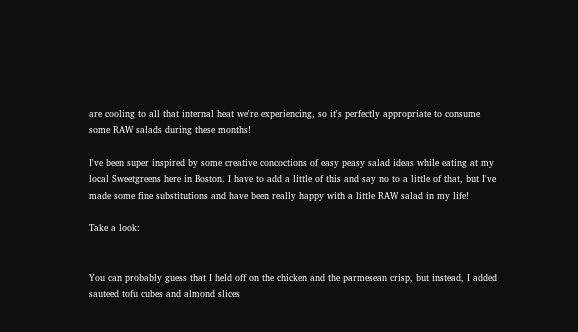are cooling to all that internal heat we're experiencing, so it's perfectly appropriate to consume some RAW salads during these months!

I've been super inspired by some creative concoctions of easy peasy salad ideas while eating at my local Sweetgreens here in Boston. I have to add a little of this and say no to a little of that, but I've made some fine substitutions and have been really happy with a little RAW salad in my life!

Take a look:


You can probably guess that I held off on the chicken and the parmesean crisp, but instead, I added sauteed tofu cubes and almond slices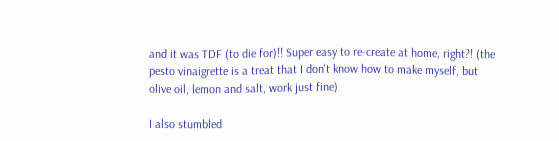and it was TDF (to die for)!! Super easy to re-create at home, right?! (the pesto vinaigrette is a treat that I don't know how to make myself, but olive oil, lemon and salt, work just fine)

I also stumbled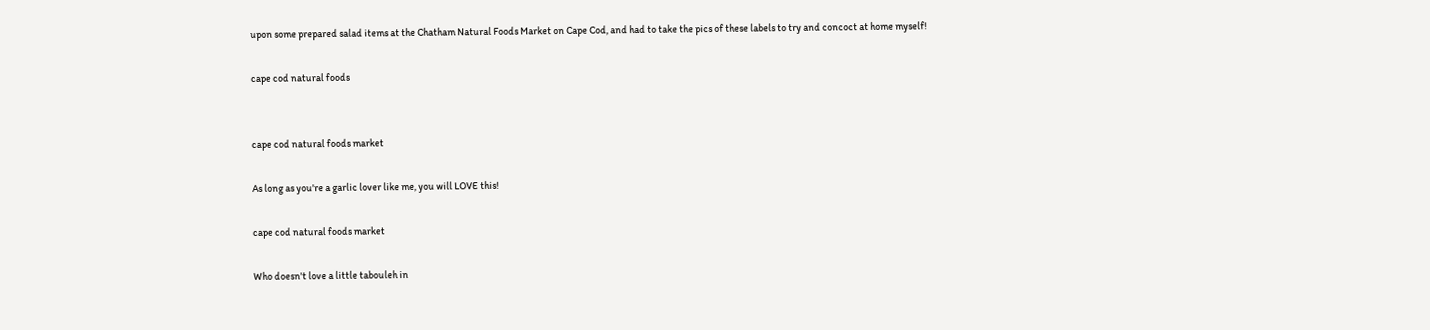upon some prepared salad items at the Chatham Natural Foods Market on Cape Cod, and had to take the pics of these labels to try and concoct at home myself!

cape cod natural foods


cape cod natural foods market

As long as you're a garlic lover like me, you will LOVE this!

cape cod natural foods market

Who doesn't love a little tabouleh in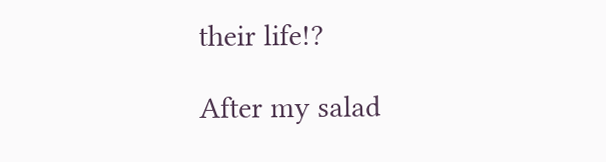their life!?

After my salad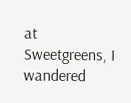at Sweetgreens, I wandered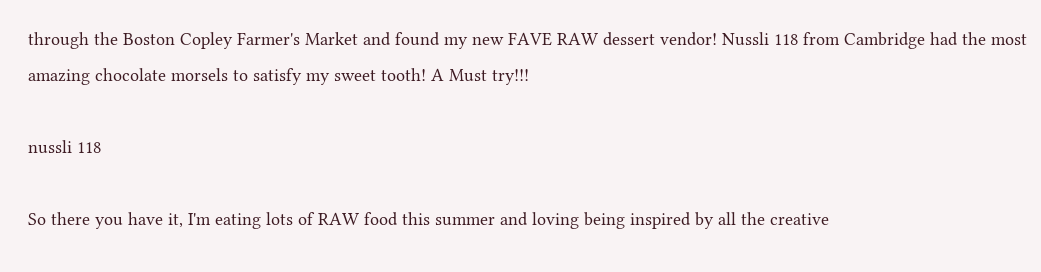through the Boston Copley Farmer's Market and found my new FAVE RAW dessert vendor! Nussli 118 from Cambridge had the most amazing chocolate morsels to satisfy my sweet tooth! A Must try!!!

nussli 118

So there you have it, I'm eating lots of RAW food this summer and loving being inspired by all the creative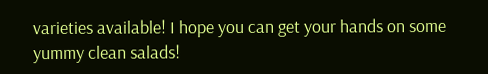varieties available! I hope you can get your hands on some yummy clean salads!